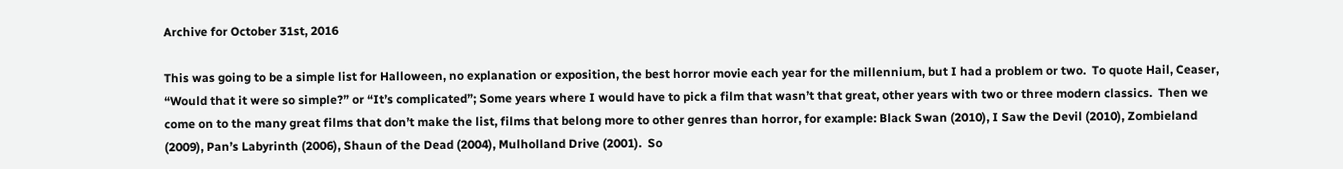Archive for October 31st, 2016

This was going to be a simple list for Halloween, no explanation or exposition, the best horror movie each year for the millennium, but I had a problem or two.  To quote Hail, Ceaser, “Would that it were so simple?” or “It’s complicated”; Some years where I would have to pick a film that wasn’t that great, other years with two or three modern classics.  Then we come on to the many great films that don’t make the list, films that belong more to other genres than horror, for example: Black Swan (2010), I Saw the Devil (2010), Zombieland (2009), Pan’s Labyrinth (2006), Shaun of the Dead (2004), Mulholland Drive (2001).  So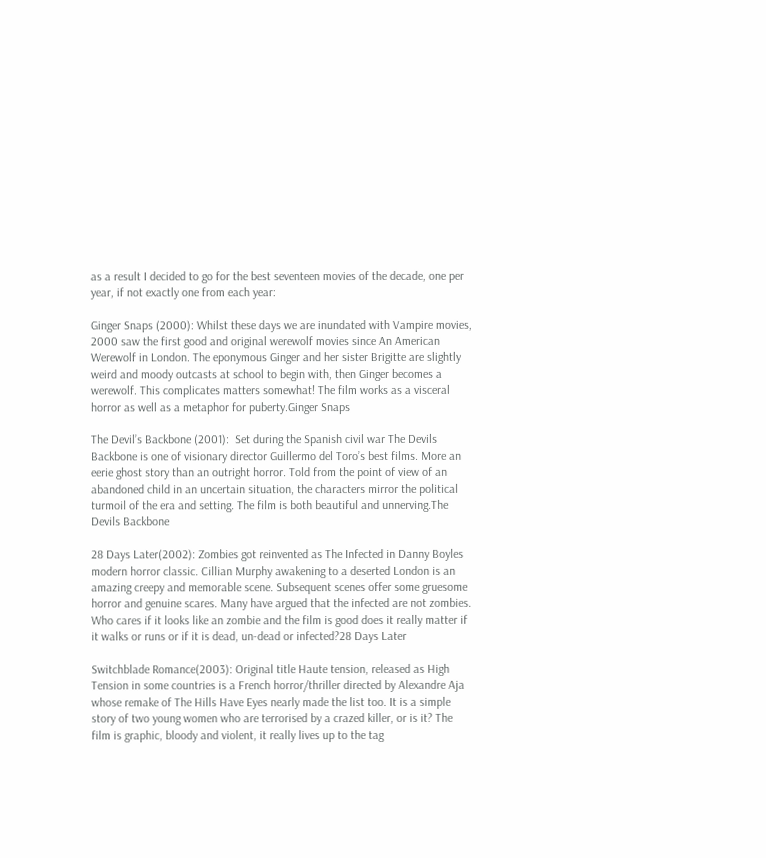as a result I decided to go for the best seventeen movies of the decade, one per year, if not exactly one from each year:

Ginger Snaps (2000): Whilst these days we are inundated with Vampire movies, 2000 saw the first good and original werewolf movies since An American Werewolf in London. The eponymous Ginger and her sister Brigitte are slightly weird and moody outcasts at school to begin with, then Ginger becomes a werewolf. This complicates matters somewhat! The film works as a visceral horror as well as a metaphor for puberty.Ginger Snaps

The Devil’s Backbone (2001):  Set during the Spanish civil war The Devils Backbone is one of visionary director Guillermo del Toro’s best films. More an eerie ghost story than an outright horror. Told from the point of view of an abandoned child in an uncertain situation, the characters mirror the political turmoil of the era and setting. The film is both beautiful and unnerving.The Devils Backbone

28 Days Later(2002): Zombies got reinvented as The Infected in Danny Boyles modern horror classic. Cillian Murphy awakening to a deserted London is an amazing creepy and memorable scene. Subsequent scenes offer some gruesome horror and genuine scares. Many have argued that the infected are not zombies.  Who cares if it looks like an zombie and the film is good does it really matter if it walks or runs or if it is dead, un-dead or infected?28 Days Later

Switchblade Romance(2003): Original title Haute tension, released as High Tension in some countries is a French horror/thriller directed by Alexandre Aja whose remake of The Hills Have Eyes nearly made the list too. It is a simple story of two young women who are terrorised by a crazed killer, or is it? The film is graphic, bloody and violent, it really lives up to the tag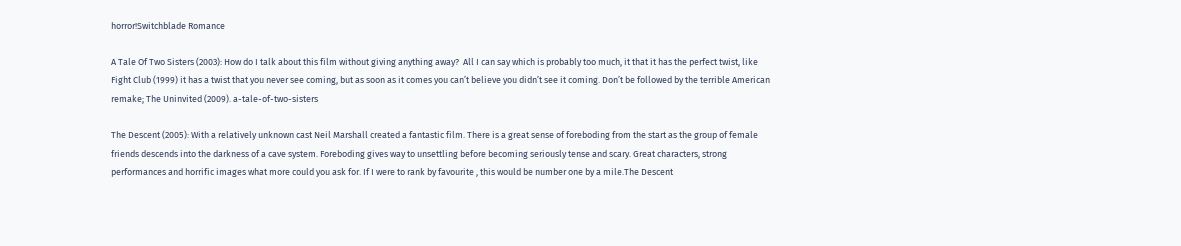horror!Switchblade Romance

A Tale Of Two Sisters (2003): How do I talk about this film without giving anything away?  All I can say which is probably too much, it that it has the perfect twist, like Fight Club (1999) it has a twist that you never see coming, but as soon as it comes you can’t believe you didn’t see it coming. Don’t be followed by the terrible American remake; The Uninvited (2009). a-tale-of-two-sisters

The Descent (2005): With a relatively unknown cast Neil Marshall created a fantastic film. There is a great sense of foreboding from the start as the group of female friends descends into the darkness of a cave system. Foreboding gives way to unsettling before becoming seriously tense and scary. Great characters, strong performances and horrific images what more could you ask for. If I were to rank by favourite , this would be number one by a mile.The Descent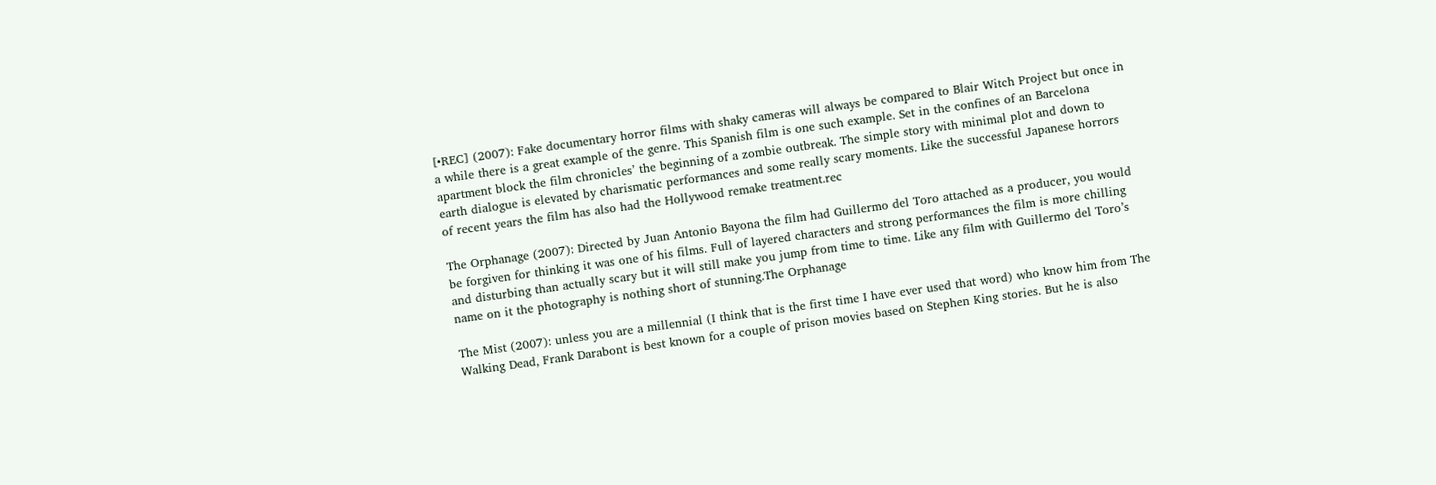[•REC] (2007): Fake documentary horror films with shaky cameras will always be compared to Blair Witch Project but once in a while there is a great example of the genre. This Spanish film is one such example. Set in the confines of an Barcelona apartment block the film chronicles’ the beginning of a zombie outbreak. The simple story with minimal plot and down to earth dialogue is elevated by charismatic performances and some really scary moments. Like the successful Japanese horrors of recent years the film has also had the Hollywood remake treatment.rec

The Orphanage (2007): Directed by Juan Antonio Bayona the film had Guillermo del Toro attached as a producer, you would be forgiven for thinking it was one of his films. Full of layered characters and strong performances the film is more chilling and disturbing than actually scary but it will still make you jump from time to time. Like any film with Guillermo del Toro’s name on it the photography is nothing short of stunning.The Orphanage

The Mist (2007): unless you are a millennial (I think that is the first time I have ever used that word) who know him from The Walking Dead, Frank Darabont is best known for a couple of prison movies based on Stephen King stories. But he is also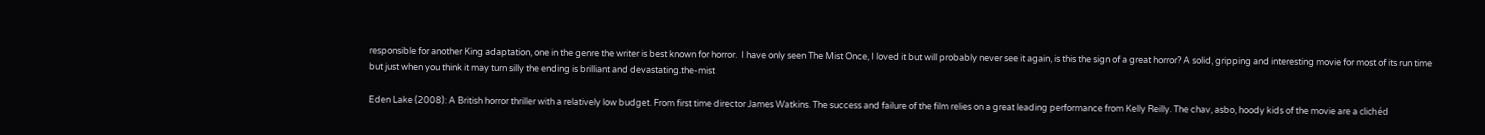responsible for another King adaptation, one in the genre the writer is best known for horror.  I have only seen The Mist Once, I loved it but will probably never see it again, is this the sign of a great horror? A solid, gripping and interesting movie for most of its run time but just when you think it may turn silly the ending is brilliant and devastating.the-mist

Eden Lake (2008): A British horror thriller with a relatively low budget. From first time director James Watkins. The success and failure of the film relies on a great leading performance from Kelly Reilly. The chav, asbo, hoody kids of the movie are a clichéd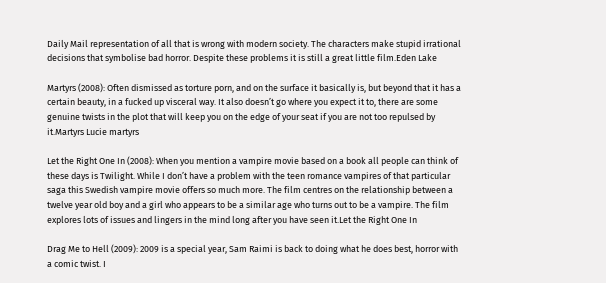Daily Mail representation of all that is wrong with modern society. The characters make stupid irrational decisions that symbolise bad horror. Despite these problems it is still a great little film.Eden Lake

Martyrs (2008): Often dismissed as torture porn, and on the surface it basically is, but beyond that it has a certain beauty, in a fucked up visceral way. It also doesn’t go where you expect it to, there are some genuine twists in the plot that will keep you on the edge of your seat if you are not too repulsed by it.Martyrs Lucie martyrs

Let the Right One In (2008): When you mention a vampire movie based on a book all people can think of these days is Twilight. While I don’t have a problem with the teen romance vampires of that particular saga this Swedish vampire movie offers so much more. The film centres on the relationship between a twelve year old boy and a girl who appears to be a similar age who turns out to be a vampire. The film explores lots of issues and lingers in the mind long after you have seen it.Let the Right One In

Drag Me to Hell (2009): 2009 is a special year, Sam Raimi is back to doing what he does best, horror with a comic twist. I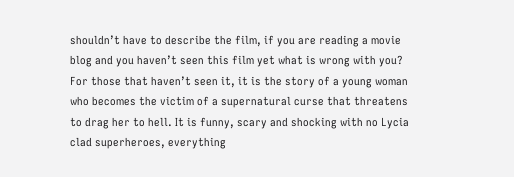shouldn’t have to describe the film, if you are reading a movie blog and you haven’t seen this film yet what is wrong with you? For those that haven’t seen it, it is the story of a young woman who becomes the victim of a supernatural curse that threatens to drag her to hell. It is funny, scary and shocking with no Lycia clad superheroes, everything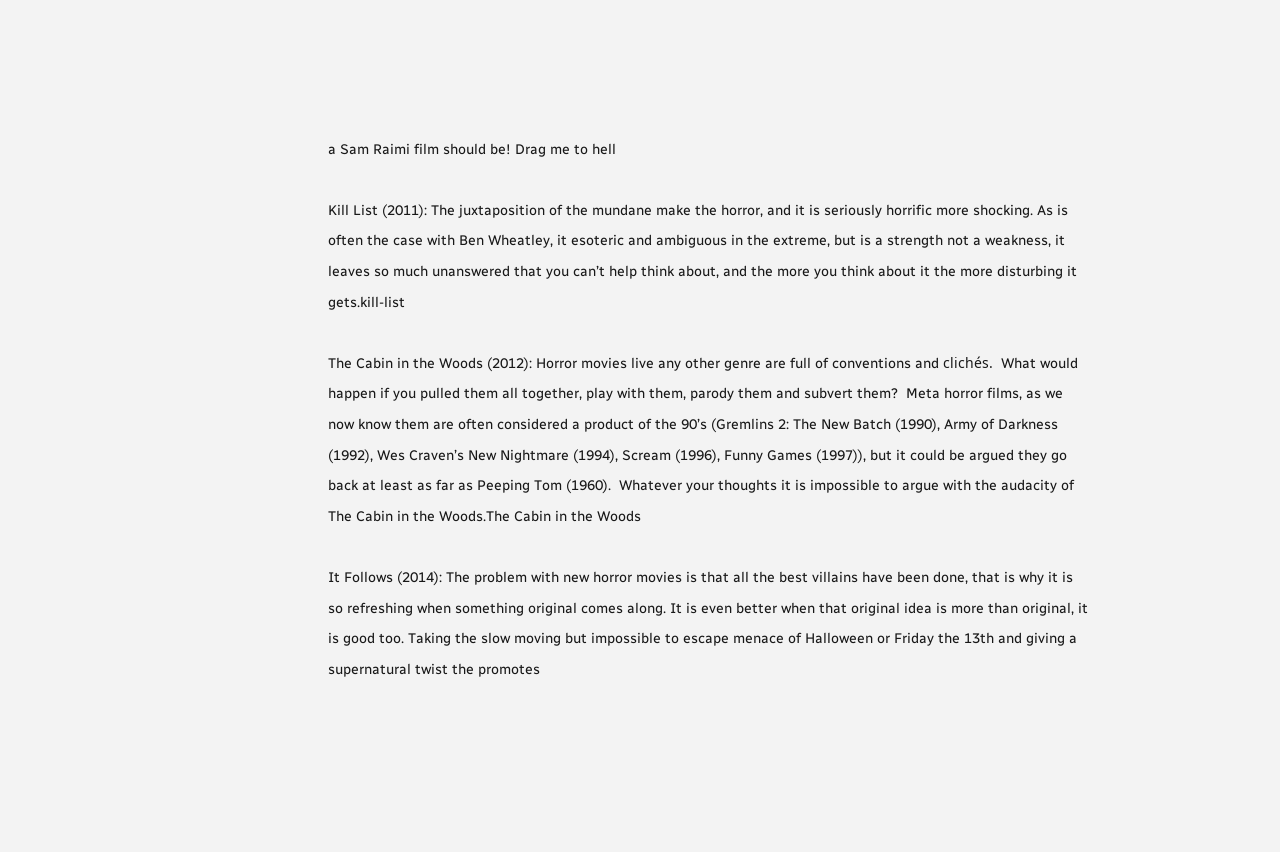a Sam Raimi film should be! Drag me to hell

Kill List (2011): The juxtaposition of the mundane make the horror, and it is seriously horrific more shocking. As is often the case with Ben Wheatley, it esoteric and ambiguous in the extreme, but is a strength not a weakness, it leaves so much unanswered that you can’t help think about, and the more you think about it the more disturbing it gets.kill-list

The Cabin in the Woods (2012): Horror movies live any other genre are full of conventions and clichés.  What would happen if you pulled them all together, play with them, parody them and subvert them?  Meta horror films, as we now know them are often considered a product of the 90’s (Gremlins 2: The New Batch (1990), Army of Darkness (1992), Wes Craven’s New Nightmare (1994), Scream (1996), Funny Games (1997)), but it could be argued they go back at least as far as Peeping Tom (1960).  Whatever your thoughts it is impossible to argue with the audacity of The Cabin in the Woods.The Cabin in the Woods

It Follows (2014): The problem with new horror movies is that all the best villains have been done, that is why it is so refreshing when something original comes along. It is even better when that original idea is more than original, it is good too. Taking the slow moving but impossible to escape menace of Halloween or Friday the 13th and giving a supernatural twist the promotes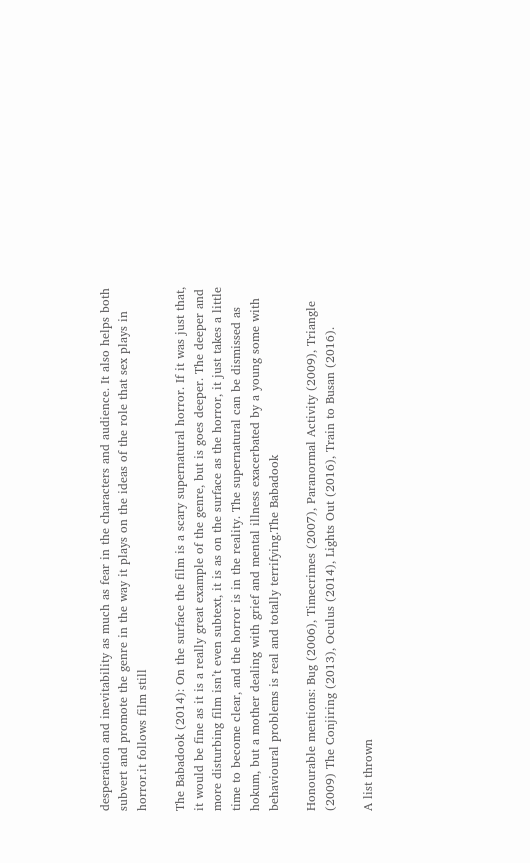desperation and inevitability as much as fear in the characters and audience. It also helps both subvert and promote the genre in the way it plays on the ideas of the role that sex plays in horror.it follows film still

The Babadook (2014): On the surface the film is a scary supernatural horror. If it was just that, it would be fine as it is a really great example of the genre, but is goes deeper. The deeper and more disturbing film isn’t even subtext, it is as on the surface as the horror, it just takes a little time to become clear, and the horror is in the reality. The supernatural can be dismissed as hokum, but a mother dealing with grief and mental illness exacerbated by a young some with behavioural problems is real and totally terrifying.The Babadook

Honourable mentions: Bug (2006), Timecrimes (2007), Paranormal Activity (2009), Triangle (2009) The Conjiring (2013), Oculus (2014), Lights Out (2016), Train to Busan (2016).

A list thrown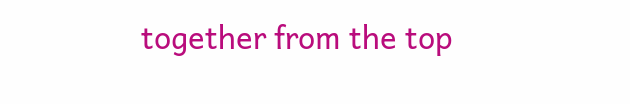together from the top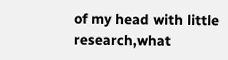of my head with little research,what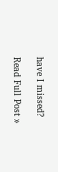have I missed?

Read Full Post »